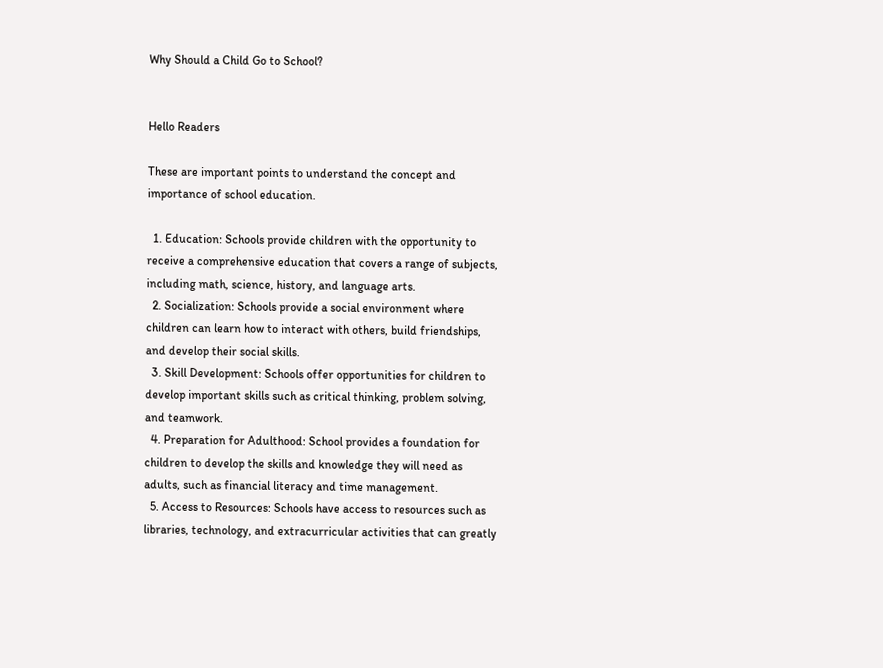Why Should a Child Go to School?


Hello Readers

These are important points to understand the concept and importance of school education.

  1. Education: Schools provide children with the opportunity to receive a comprehensive education that covers a range of subjects, including math, science, history, and language arts.
  2. Socialization: Schools provide a social environment where children can learn how to interact with others, build friendships, and develop their social skills.
  3. Skill Development: Schools offer opportunities for children to develop important skills such as critical thinking, problem solving, and teamwork.
  4. Preparation for Adulthood: School provides a foundation for children to develop the skills and knowledge they will need as adults, such as financial literacy and time management.
  5. Access to Resources: Schools have access to resources such as libraries, technology, and extracurricular activities that can greatly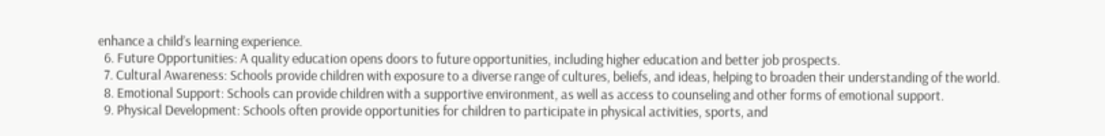enhance a child’s learning experience.
  6. Future Opportunities: A quality education opens doors to future opportunities, including higher education and better job prospects.
  7. Cultural Awareness: Schools provide children with exposure to a diverse range of cultures, beliefs, and ideas, helping to broaden their understanding of the world.
  8. Emotional Support: Schools can provide children with a supportive environment, as well as access to counseling and other forms of emotional support.
  9. Physical Development: Schools often provide opportunities for children to participate in physical activities, sports, and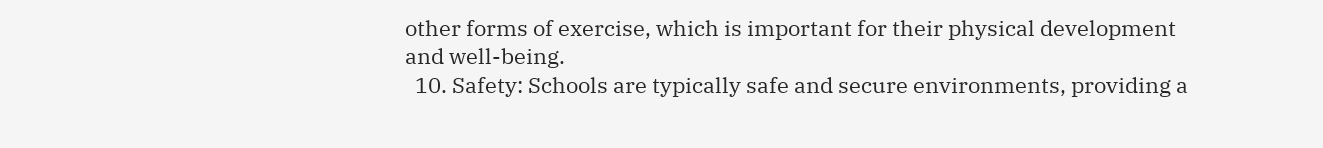other forms of exercise, which is important for their physical development and well-being.
  10. Safety: Schools are typically safe and secure environments, providing a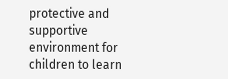protective and supportive environment for children to learn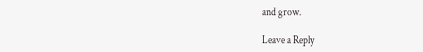and grow.

Leave a Reply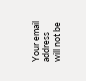Your email address will not be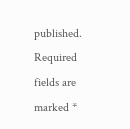published. Required fields are marked *